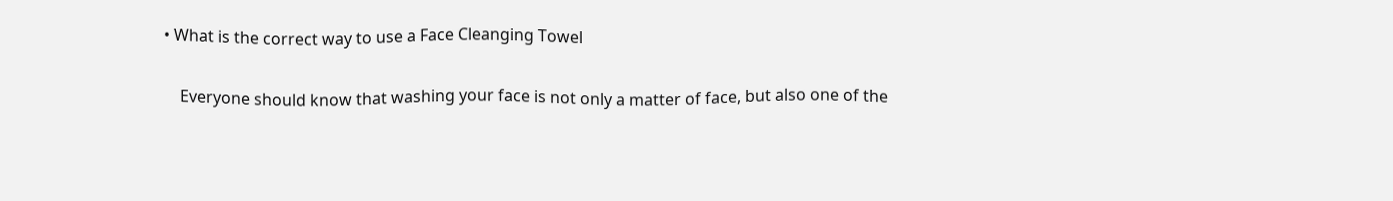• What is the correct way to use a Face Cleanging Towel

    Everyone should know that washing your face is not only a matter of face, but also one of the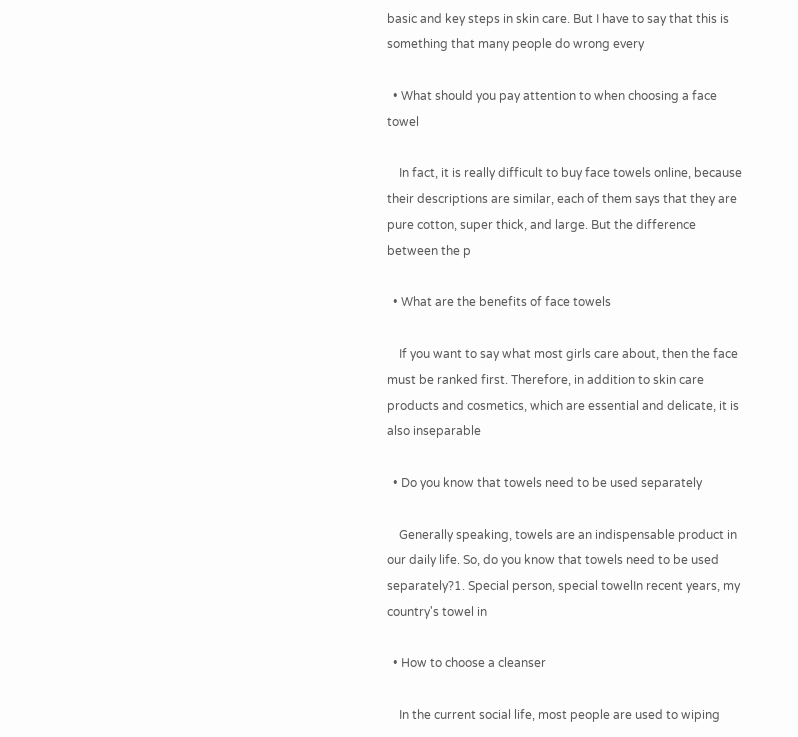basic and key steps in skin care. But I have to say that this is something that many people do wrong every

  • What should you pay attention to when choosing a face towel

    In fact, it is really difficult to buy face towels online, because their descriptions are similar, each of them says that they are pure cotton, super thick, and large. But the difference between the p

  • What are the benefits of face towels

    If you want to say what most girls care about, then the face must be ranked first. Therefore, in addition to skin care products and cosmetics, which are essential and delicate, it is also inseparable

  • Do you know that towels need to be used separately

    Generally speaking, towels are an indispensable product in our daily life. So, do you know that towels need to be used separately?1. Special person, special towelIn recent years, my country's towel in

  • How to choose a cleanser

    In the current social life, most people are used to wiping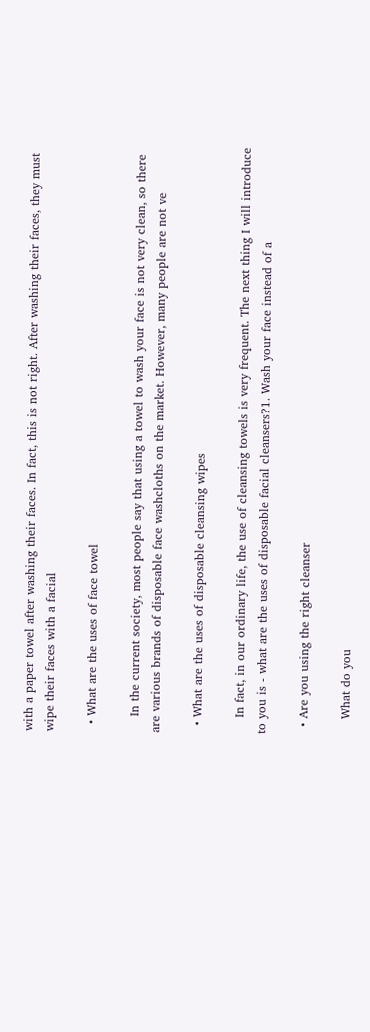with a paper towel after washing their faces. In fact, this is not right. After washing their faces, they must wipe their faces with a facial

  • What are the uses of face towel

    In the current society, most people say that using a towel to wash your face is not very clean, so there are various brands of disposable face washcloths on the market. However, many people are not ve

  • What are the uses of disposable cleansing wipes

    In fact, in our ordinary life, the use of cleansing towels is very frequent. The next thing I will introduce to you is - what are the uses of disposable facial cleansers?1. Wash your face instead of a

  • Are you using the right cleanser

    What do you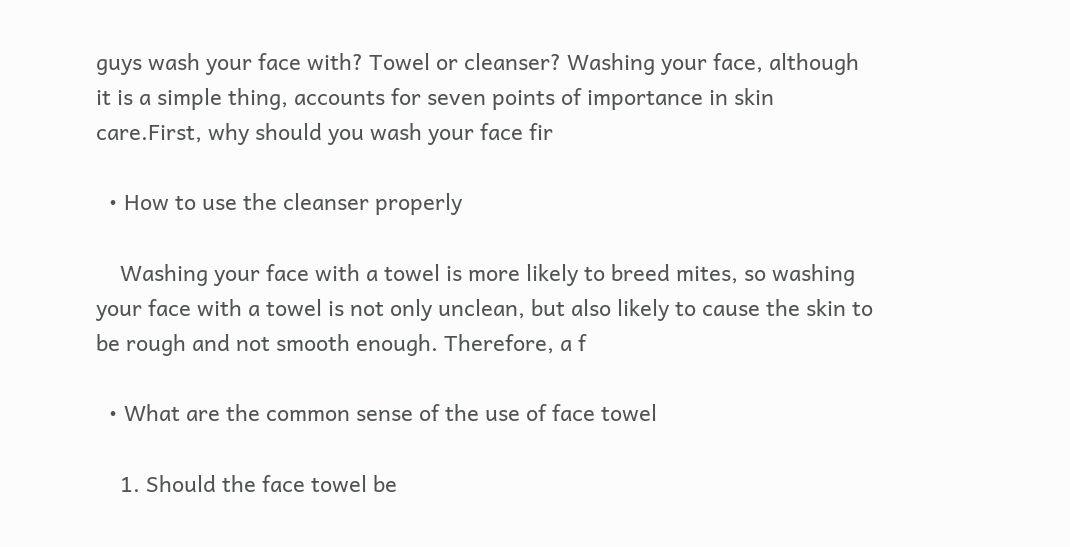guys wash your face with? Towel or cleanser? Washing your face, although it is a simple thing, accounts for seven points of importance in skin care.First, why should you wash your face fir

  • How to use the cleanser properly

    Washing your face with a towel is more likely to breed mites, so washing your face with a towel is not only unclean, but also likely to cause the skin to be rough and not smooth enough. Therefore, a f

  • What are the common sense of the use of face towel

    1. Should the face towel be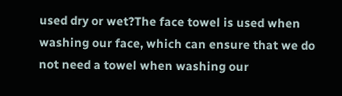used dry or wet?The face towel is used when washing our face, which can ensure that we do not need a towel when washing our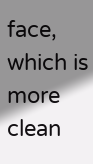face, which is more clean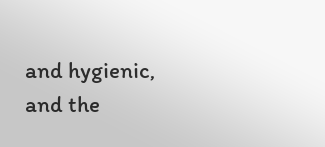and hygienic, and the